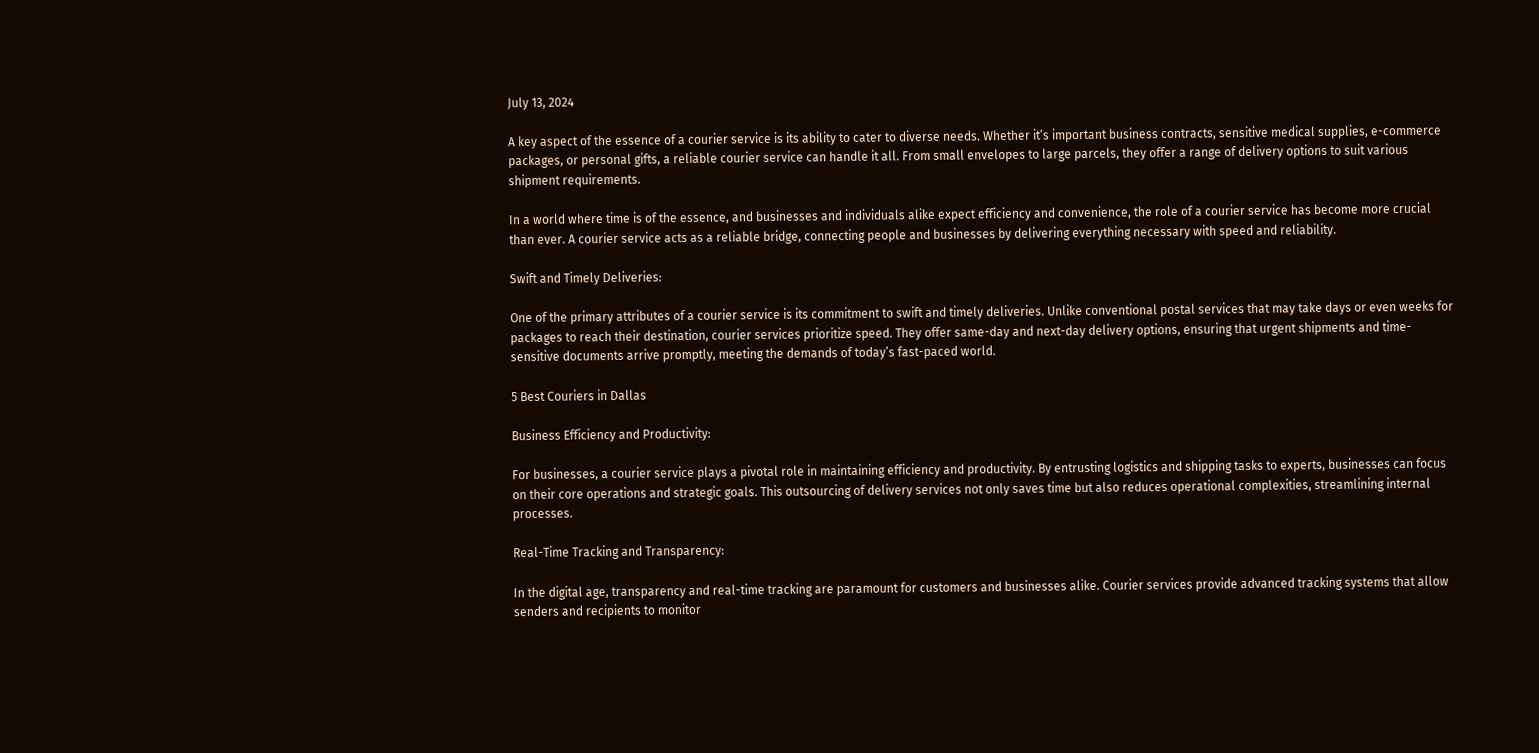July 13, 2024

A key aspect of the essence of a courier service is its ability to cater to diverse needs. Whether it’s important business contracts, sensitive medical supplies, e-commerce packages, or personal gifts, a reliable courier service can handle it all. From small envelopes to large parcels, they offer a range of delivery options to suit various shipment requirements.

In a world where time is of the essence, and businesses and individuals alike expect efficiency and convenience, the role of a courier service has become more crucial than ever. A courier service acts as a reliable bridge, connecting people and businesses by delivering everything necessary with speed and reliability.

Swift and Timely Deliveries:

One of the primary attributes of a courier service is its commitment to swift and timely deliveries. Unlike conventional postal services that may take days or even weeks for packages to reach their destination, courier services prioritize speed. They offer same-day and next-day delivery options, ensuring that urgent shipments and time-sensitive documents arrive promptly, meeting the demands of today’s fast-paced world.

5 Best Couriers in Dallas

Business Efficiency and Productivity:

For businesses, a courier service plays a pivotal role in maintaining efficiency and productivity. By entrusting logistics and shipping tasks to experts, businesses can focus on their core operations and strategic goals. This outsourcing of delivery services not only saves time but also reduces operational complexities, streamlining internal processes.

Real-Time Tracking and Transparency:

In the digital age, transparency and real-time tracking are paramount for customers and businesses alike. Courier services provide advanced tracking systems that allow senders and recipients to monitor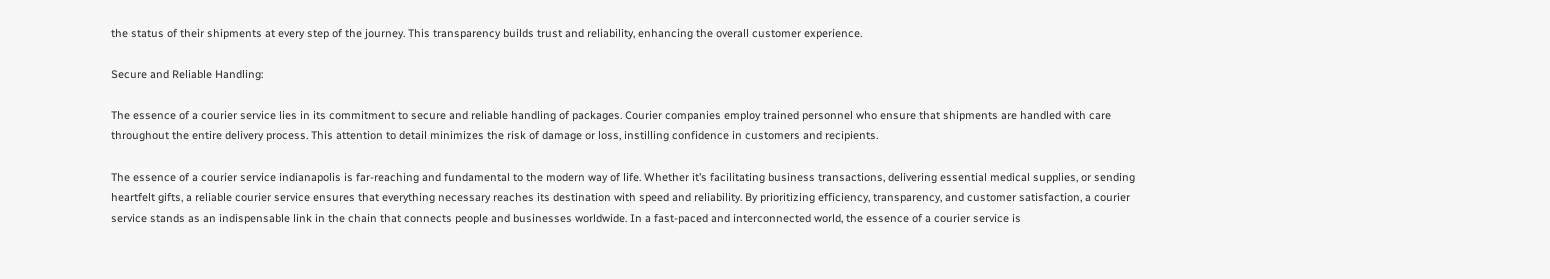the status of their shipments at every step of the journey. This transparency builds trust and reliability, enhancing the overall customer experience.

Secure and Reliable Handling:

The essence of a courier service lies in its commitment to secure and reliable handling of packages. Courier companies employ trained personnel who ensure that shipments are handled with care throughout the entire delivery process. This attention to detail minimizes the risk of damage or loss, instilling confidence in customers and recipients.

The essence of a courier service indianapolis is far-reaching and fundamental to the modern way of life. Whether it’s facilitating business transactions, delivering essential medical supplies, or sending heartfelt gifts, a reliable courier service ensures that everything necessary reaches its destination with speed and reliability. By prioritizing efficiency, transparency, and customer satisfaction, a courier service stands as an indispensable link in the chain that connects people and businesses worldwide. In a fast-paced and interconnected world, the essence of a courier service is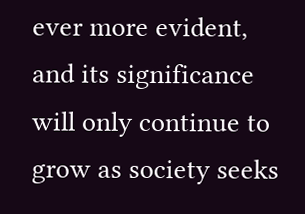ever more evident, and its significance will only continue to grow as society seeks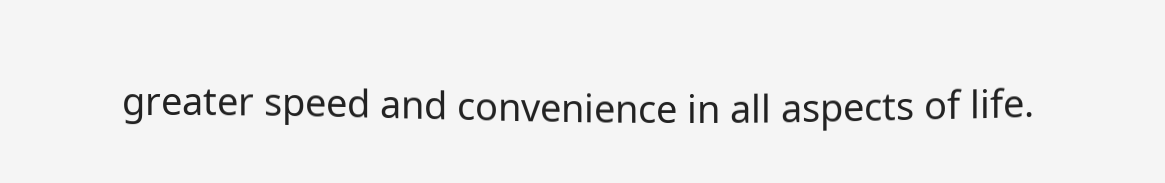greater speed and convenience in all aspects of life.